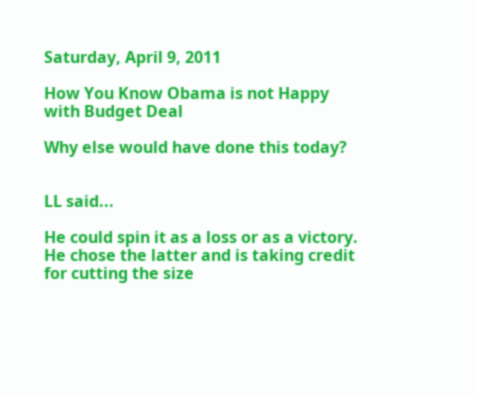Saturday, April 9, 2011

How You Know Obama is not Happy with Budget Deal

Why else would have done this today?


LL said...

He could spin it as a loss or as a victory. He chose the latter and is taking credit for cutting the size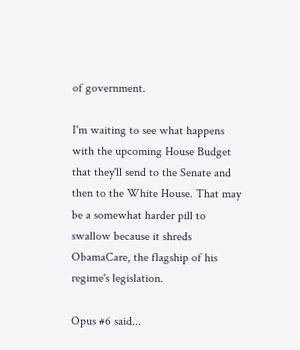of government.

I'm waiting to see what happens with the upcoming House Budget that they'll send to the Senate and then to the White House. That may be a somewhat harder pill to swallow because it shreds ObamaCare, the flagship of his regime's legislation.

Opus #6 said...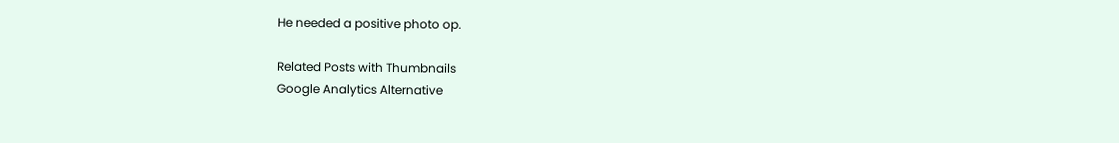He needed a positive photo op.

Related Posts with Thumbnails
Google Analytics Alternative